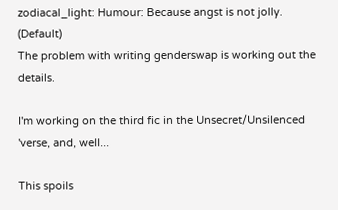zodiacal_light: Humour: Because angst is not jolly. (Default)
The problem with writing genderswap is working out the details.

I'm working on the third fic in the Unsecret/Unsilenced 'verse, and, well...

This spoils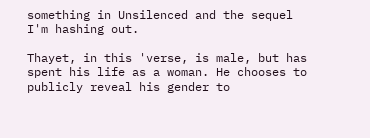something in Unsilenced and the sequel I'm hashing out.

Thayet, in this 'verse, is male, but has spent his life as a woman. He chooses to publicly reveal his gender to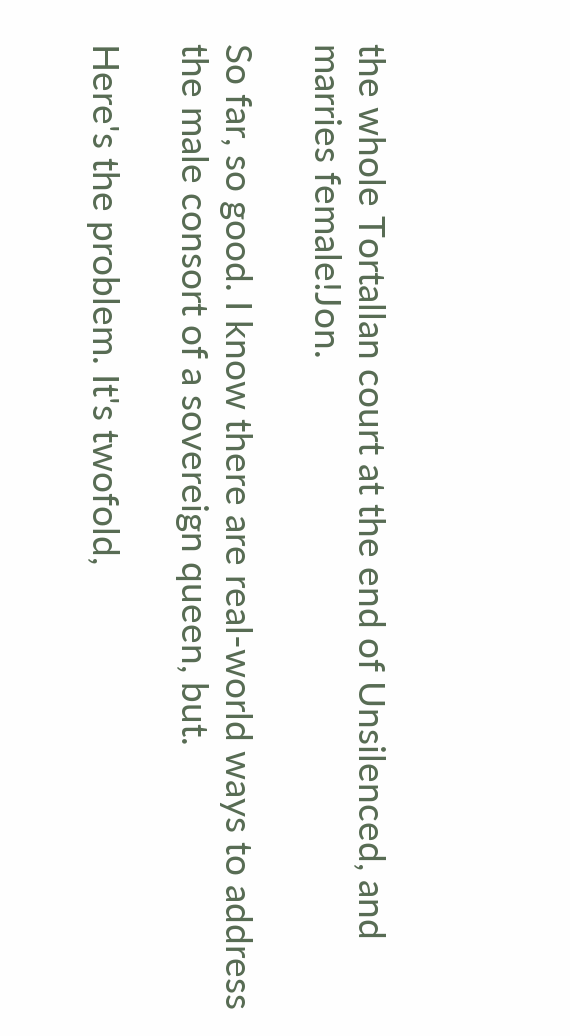the whole Tortallan court at the end of Unsilenced, and marries female!Jon.

So far, so good. I know there are real-world ways to address the male consort of a sovereign queen, but.

Here's the problem. It's twofold,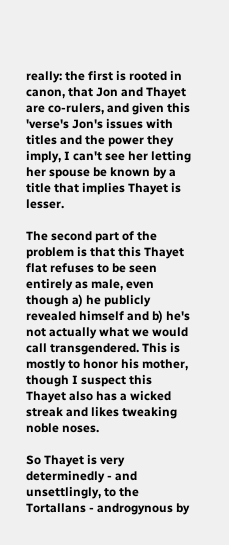really: the first is rooted in canon, that Jon and Thayet are co-rulers, and given this 'verse's Jon's issues with titles and the power they imply, I can't see her letting her spouse be known by a title that implies Thayet is lesser.

The second part of the problem is that this Thayet flat refuses to be seen entirely as male, even though a) he publicly revealed himself and b) he's not actually what we would call transgendered. This is mostly to honor his mother, though I suspect this Thayet also has a wicked streak and likes tweaking noble noses.

So Thayet is very determinedly - and unsettlingly, to the Tortallans - androgynous by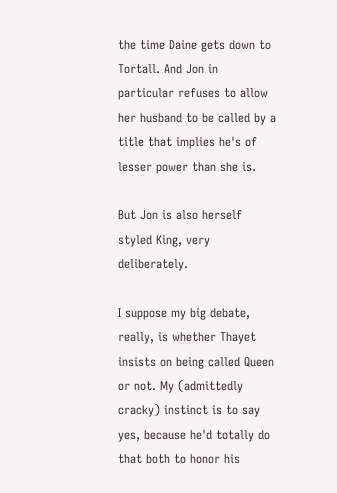the time Daine gets down to Tortall. And Jon in particular refuses to allow her husband to be called by a title that implies he's of lesser power than she is.

But Jon is also herself styled King, very deliberately.

I suppose my big debate, really, is whether Thayet insists on being called Queen or not. My (admittedly cracky) instinct is to say yes, because he'd totally do that both to honor his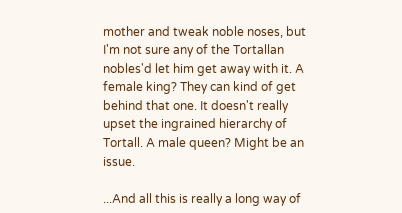mother and tweak noble noses, but I'm not sure any of the Tortallan nobles'd let him get away with it. A female king? They can kind of get behind that one. It doesn't really upset the ingrained hierarchy of Tortall. A male queen? Might be an issue.

...And all this is really a long way of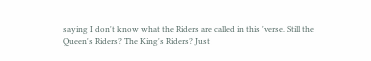saying I don't know what the Riders are called in this 'verse. Still the Queen's Riders? The King's Riders? Just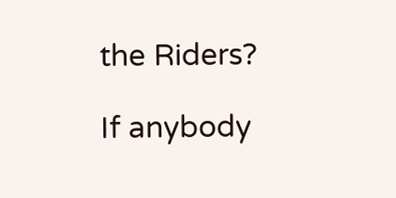the Riders?

If anybody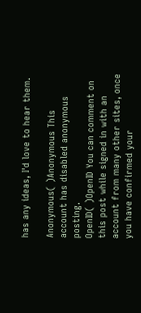has any ideas, I'd love to hear them.

Anonymous( )Anonymous This account has disabled anonymous posting.
OpenID( )OpenID You can comment on this post while signed in with an account from many other sites, once you have confirmed your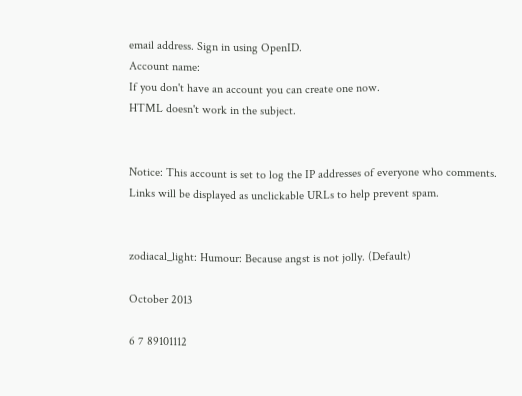email address. Sign in using OpenID.
Account name:
If you don't have an account you can create one now.
HTML doesn't work in the subject.


Notice: This account is set to log the IP addresses of everyone who comments.
Links will be displayed as unclickable URLs to help prevent spam.


zodiacal_light: Humour: Because angst is not jolly. (Default)

October 2013

6 7 89101112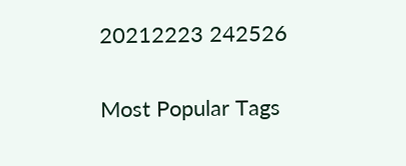20212223 242526

Most Popular Tags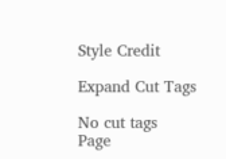Style Credit

Expand Cut Tags

No cut tags
Page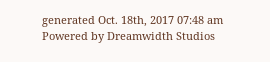generated Oct. 18th, 2017 07:48 am
Powered by Dreamwidth Studios